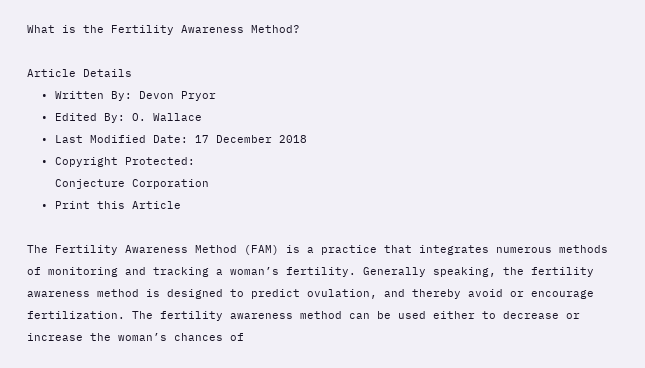What is the Fertility Awareness Method?

Article Details
  • Written By: Devon Pryor
  • Edited By: O. Wallace
  • Last Modified Date: 17 December 2018
  • Copyright Protected:
    Conjecture Corporation
  • Print this Article

The Fertility Awareness Method (FAM) is a practice that integrates numerous methods of monitoring and tracking a woman’s fertility. Generally speaking, the fertility awareness method is designed to predict ovulation, and thereby avoid or encourage fertilization. The fertility awareness method can be used either to decrease or increase the woman’s chances of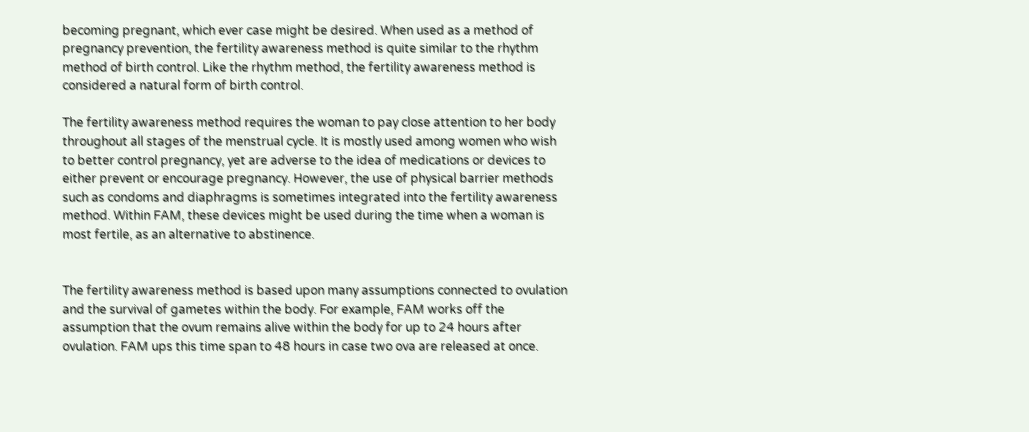becoming pregnant, which ever case might be desired. When used as a method of pregnancy prevention, the fertility awareness method is quite similar to the rhythm method of birth control. Like the rhythm method, the fertility awareness method is considered a natural form of birth control.

The fertility awareness method requires the woman to pay close attention to her body throughout all stages of the menstrual cycle. It is mostly used among women who wish to better control pregnancy, yet are adverse to the idea of medications or devices to either prevent or encourage pregnancy. However, the use of physical barrier methods such as condoms and diaphragms is sometimes integrated into the fertility awareness method. Within FAM, these devices might be used during the time when a woman is most fertile, as an alternative to abstinence.


The fertility awareness method is based upon many assumptions connected to ovulation and the survival of gametes within the body. For example, FAM works off the assumption that the ovum remains alive within the body for up to 24 hours after ovulation. FAM ups this time span to 48 hours in case two ova are released at once.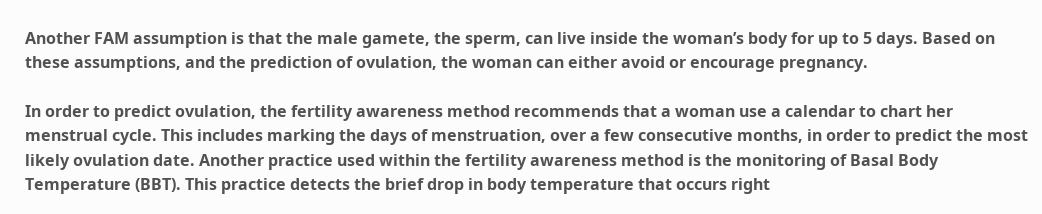Another FAM assumption is that the male gamete, the sperm, can live inside the woman’s body for up to 5 days. Based on these assumptions, and the prediction of ovulation, the woman can either avoid or encourage pregnancy.

In order to predict ovulation, the fertility awareness method recommends that a woman use a calendar to chart her menstrual cycle. This includes marking the days of menstruation, over a few consecutive months, in order to predict the most likely ovulation date. Another practice used within the fertility awareness method is the monitoring of Basal Body Temperature (BBT). This practice detects the brief drop in body temperature that occurs right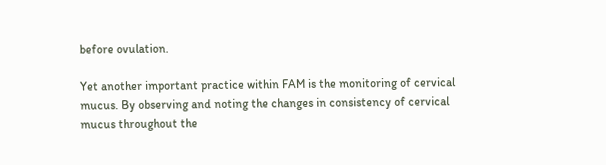before ovulation.

Yet another important practice within FAM is the monitoring of cervical mucus. By observing and noting the changes in consistency of cervical mucus throughout the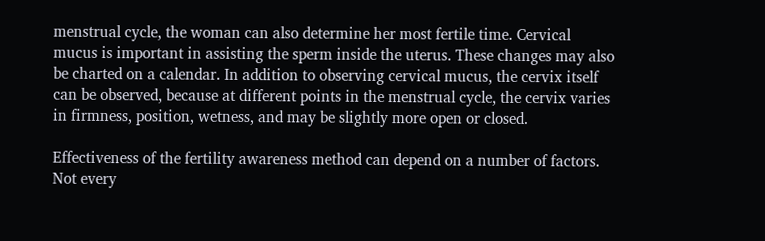menstrual cycle, the woman can also determine her most fertile time. Cervical mucus is important in assisting the sperm inside the uterus. These changes may also be charted on a calendar. In addition to observing cervical mucus, the cervix itself can be observed, because at different points in the menstrual cycle, the cervix varies in firmness, position, wetness, and may be slightly more open or closed.

Effectiveness of the fertility awareness method can depend on a number of factors. Not every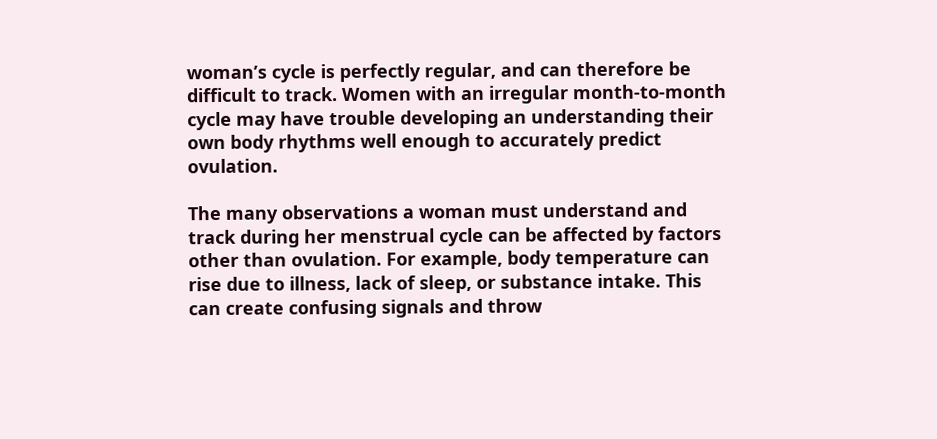woman’s cycle is perfectly regular, and can therefore be difficult to track. Women with an irregular month-to-month cycle may have trouble developing an understanding their own body rhythms well enough to accurately predict ovulation.

The many observations a woman must understand and track during her menstrual cycle can be affected by factors other than ovulation. For example, body temperature can rise due to illness, lack of sleep, or substance intake. This can create confusing signals and throw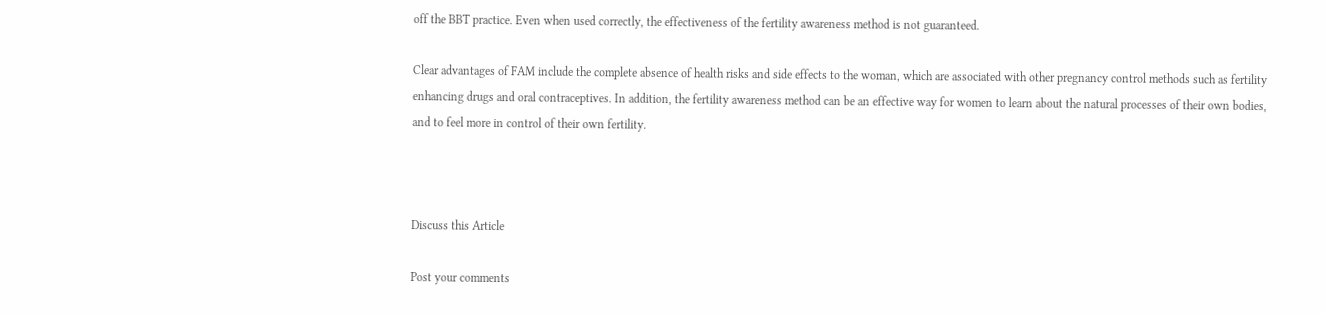off the BBT practice. Even when used correctly, the effectiveness of the fertility awareness method is not guaranteed.

Clear advantages of FAM include the complete absence of health risks and side effects to the woman, which are associated with other pregnancy control methods such as fertility enhancing drugs and oral contraceptives. In addition, the fertility awareness method can be an effective way for women to learn about the natural processes of their own bodies, and to feel more in control of their own fertility.



Discuss this Article

Post your comments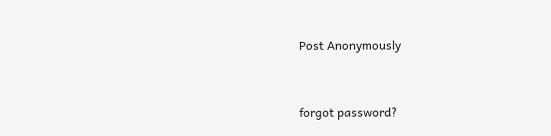Post Anonymously


forgot password?